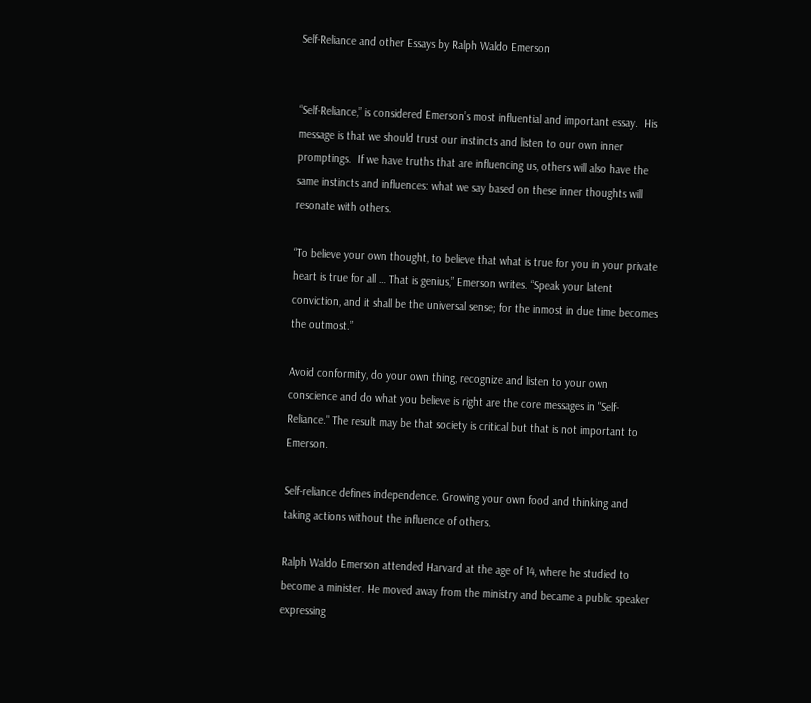Self-Reliance and other Essays by Ralph Waldo Emerson


“Self-Reliance,” is considered Emerson’s most influential and important essay.  His message is that we should trust our instincts and listen to our own inner promptings.  If we have truths that are influencing us, others will also have the same instincts and influences: what we say based on these inner thoughts will resonate with others.

“To believe your own thought, to believe that what is true for you in your private heart is true for all … That is genius,” Emerson writes. “Speak your latent conviction, and it shall be the universal sense; for the inmost in due time becomes the outmost.”

Avoid conformity, do your own thing, recognize and listen to your own conscience and do what you believe is right are the core messages in "Self-Reliance." The result may be that society is critical but that is not important to Emerson.

Self-reliance defines independence. Growing your own food and thinking and taking actions without the influence of others.

Ralph Waldo Emerson attended Harvard at the age of 14, where he studied to become a minister. He moved away from the ministry and became a public speaker expressing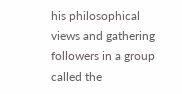his philosophical views and gathering followers in a group called the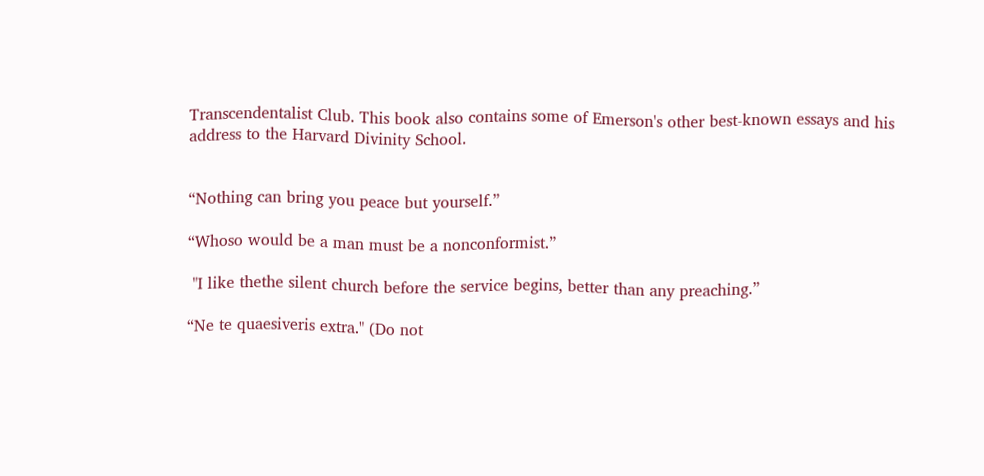Transcendentalist Club. This book also contains some of Emerson's other best-known essays and his address to the Harvard Divinity School.


“Nothing can bring you peace but yourself.”

“Whoso would be a man must be a nonconformist.”

 "I like thethe silent church before the service begins, better than any preaching.”

“Ne te quaesiveris extra." (Do not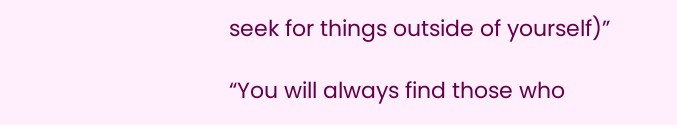seek for things outside of yourself)”

“You will always find those who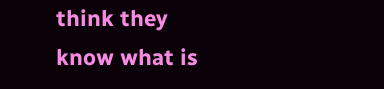think they know what is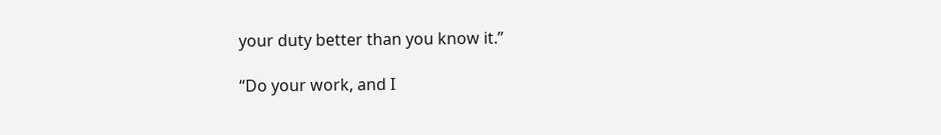your duty better than you know it.”

“Do your work, and I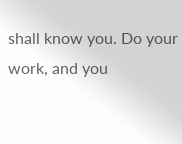shall know you. Do your work, and you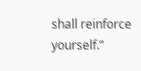shall reinforce yourself.”